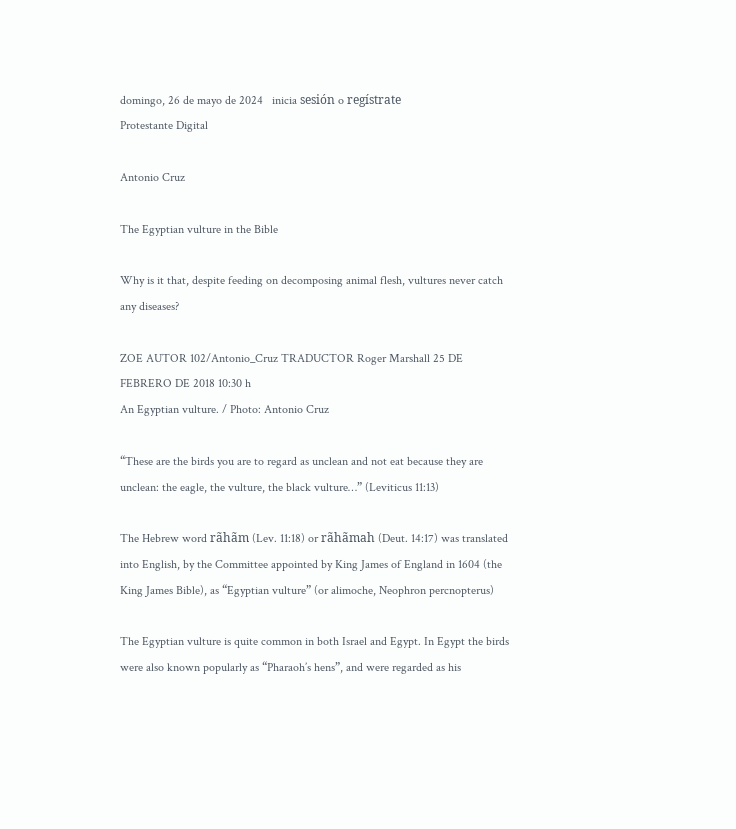domingo, 26 de mayo de 2024   inicia sesión o regístrate
Protestante Digital

Antonio Cruz

The Egyptian vulture in the Bible

Why is it that, despite feeding on decomposing animal flesh, vultures never catch any diseases?

ZOE AUTOR 102/Antonio_Cruz TRADUCTOR Roger Marshall 25 DE FEBRERO DE 2018 10:30 h
An Egyptian vulture. / Photo: Antonio Cruz

“These are the birds you are to regard as unclean and not eat because they are unclean: the eagle, the vulture, the black vulture…” (Leviticus 11:13)

The Hebrew word rãhãm (Lev. 11:18) or rãhãmah (Deut. 14:17) was translated into English, by the Committee appointed by King James of England in 1604 (the King James Bible), as “Egyptian vulture” (or alimoche, Neophron percnopterus)

The Egyptian vulture is quite common in both Israel and Egypt. In Egypt the birds were also known popularly as “Pharaoh’s hens”, and were regarded as his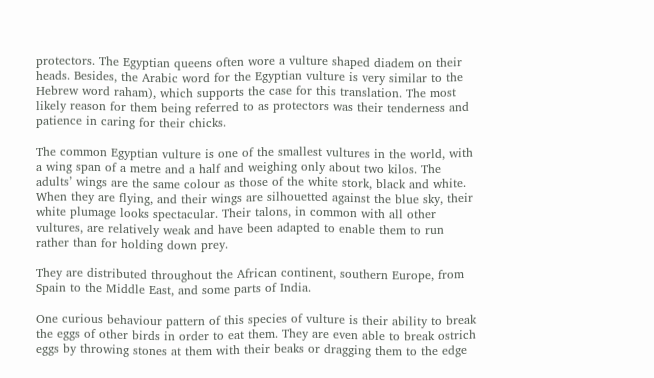protectors. The Egyptian queens often wore a vulture shaped diadem on their heads. Besides, the Arabic word for the Egyptian vulture is very similar to the Hebrew word raham), which supports the case for this translation. The most likely reason for them being referred to as protectors was their tenderness and patience in caring for their chicks.

The common Egyptian vulture is one of the smallest vultures in the world, with a wing span of a metre and a half and weighing only about two kilos. The adults’ wings are the same colour as those of the white stork, black and white. When they are flying, and their wings are silhouetted against the blue sky, their white plumage looks spectacular. Their talons, in common with all other vultures, are relatively weak and have been adapted to enable them to run rather than for holding down prey.

They are distributed throughout the African continent, southern Europe, from Spain to the Middle East, and some parts of India.

One curious behaviour pattern of this species of vulture is their ability to break the eggs of other birds in order to eat them. They are even able to break ostrich eggs by throwing stones at them with their beaks or dragging them to the edge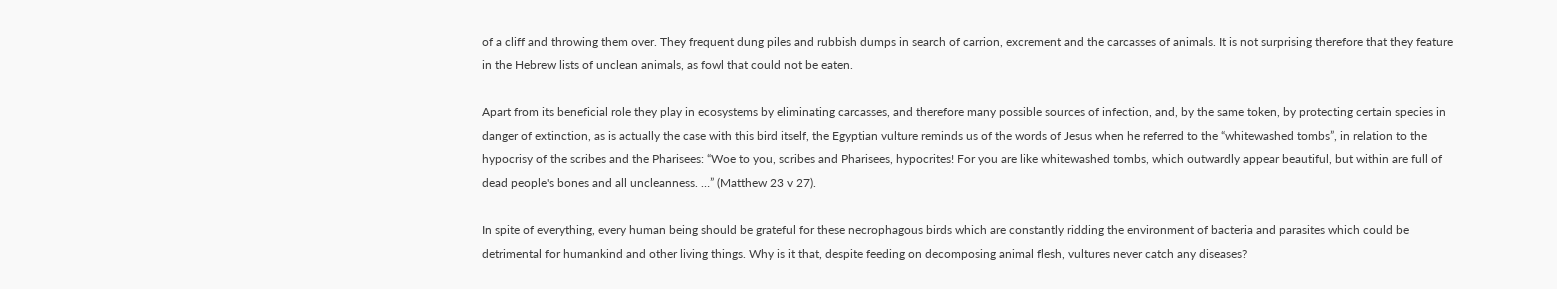of a cliff and throwing them over. They frequent dung piles and rubbish dumps in search of carrion, excrement and the carcasses of animals. It is not surprising therefore that they feature in the Hebrew lists of unclean animals, as fowl that could not be eaten.

Apart from its beneficial role they play in ecosystems by eliminating carcasses, and therefore many possible sources of infection, and, by the same token, by protecting certain species in danger of extinction, as is actually the case with this bird itself, the Egyptian vulture reminds us of the words of Jesus when he referred to the “whitewashed tombs”, in relation to the hypocrisy of the scribes and the Pharisees: “Woe to you, scribes and Pharisees, hypocrites! For you are like whitewashed tombs, which outwardly appear beautiful, but within are full of dead people's bones and all uncleanness. …” (Matthew 23 v 27).

In spite of everything, every human being should be grateful for these necrophagous birds which are constantly ridding the environment of bacteria and parasites which could be detrimental for humankind and other living things. Why is it that, despite feeding on decomposing animal flesh, vultures never catch any diseases?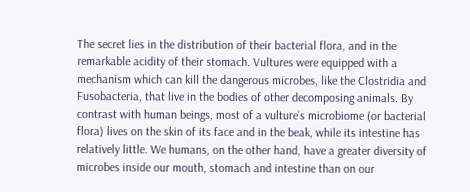The secret lies in the distribution of their bacterial flora, and in the remarkable acidity of their stomach. Vultures were equipped with a mechanism which can kill the dangerous microbes, like the Clostridia and Fusobacteria, that live in the bodies of other decomposing animals. By contrast with human beings, most of a vulture’s microbiome (or bacterial flora) lives on the skin of its face and in the beak, while its intestine has relatively little. We humans, on the other hand, have a greater diversity of microbes inside our mouth, stomach and intestine than on our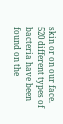skin or on our face. 520 different types of bacteria have been found on the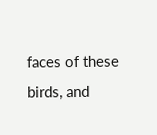faces of these birds, and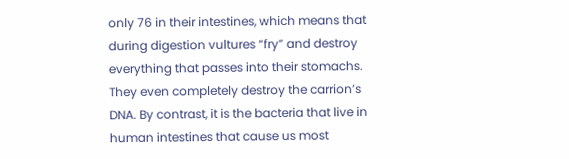only 76 in their intestines, which means that during digestion vultures “fry” and destroy everything that passes into their stomachs. They even completely destroy the carrion’s DNA. By contrast, it is the bacteria that live in human intestines that cause us most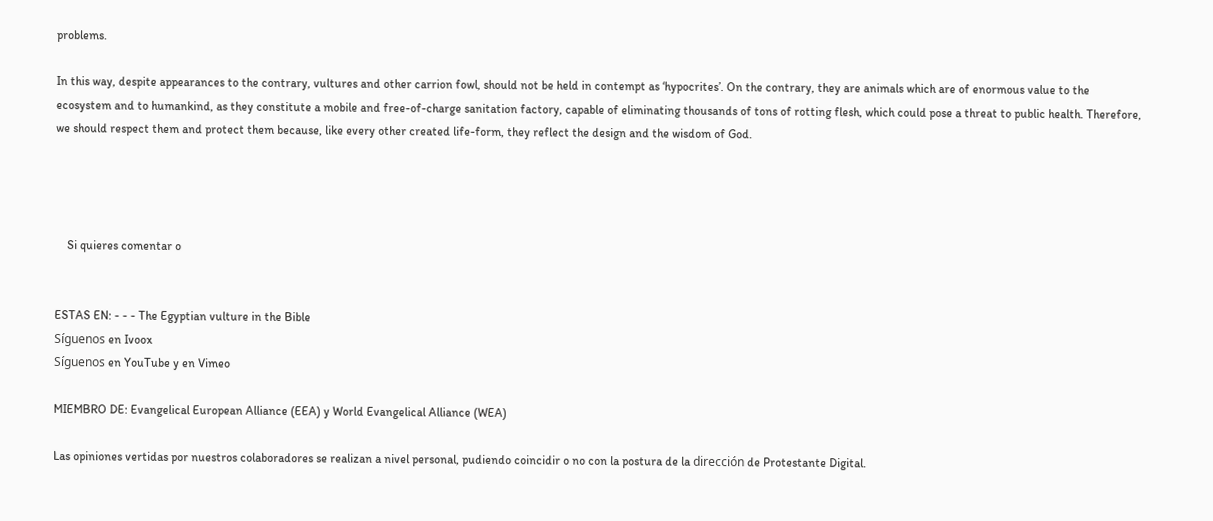problems.

In this way, despite appearances to the contrary, vultures and other carrion fowl, should not be held in contempt as ‘hypocrites’. On the contrary, they are animals which are of enormous value to the ecosystem and to humankind, as they constitute a mobile and free-of-charge sanitation factory, capable of eliminating thousands of tons of rotting flesh, which could pose a threat to public health. Therefore, we should respect them and protect them because, like every other created life-form, they reflect the design and the wisdom of God.




    Si quieres comentar o


ESTAS EN: - - - The Egyptian vulture in the Bible
Síguenos en Ivoox
Síguenos en YouTube y en Vimeo

MIEMBRO DE: Evangelical European Alliance (EEA) y World Evangelical Alliance (WEA)

Las opiniones vertidas por nuestros colaboradores se realizan a nivel personal, pudiendo coincidir o no con la postura de la dirección de Protestante Digital.